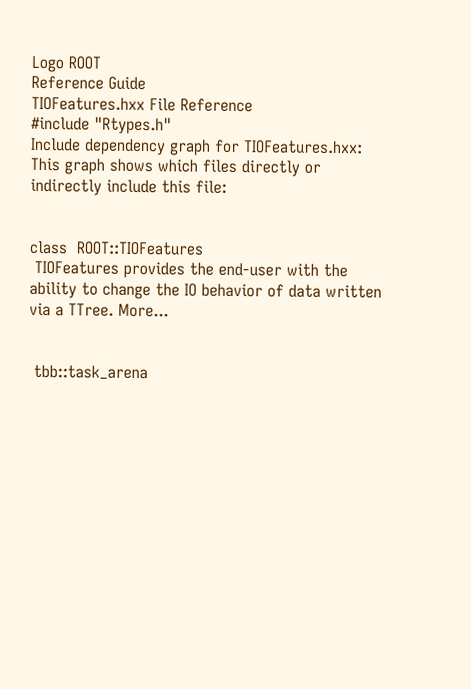Logo ROOT
Reference Guide
TIOFeatures.hxx File Reference
#include "Rtypes.h"
Include dependency graph for TIOFeatures.hxx:
This graph shows which files directly or indirectly include this file:


class  ROOT::TIOFeatures
 TIOFeatures provides the end-user with the ability to change the IO behavior of data written via a TTree. More...


 tbb::task_arena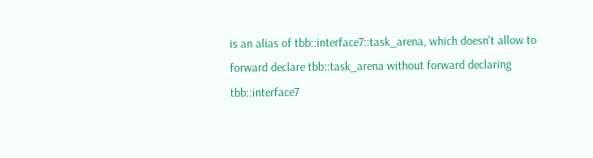is an alias of tbb::interface7::task_arena, which doesn't allow to forward declare tbb::task_arena without forward declaring tbb::interface7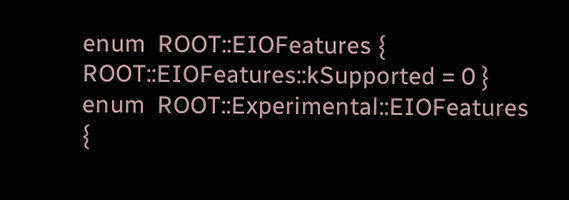enum  ROOT::EIOFeatures { ROOT::EIOFeatures::kSupported = 0 }
enum  ROOT::Experimental::EIOFeatures {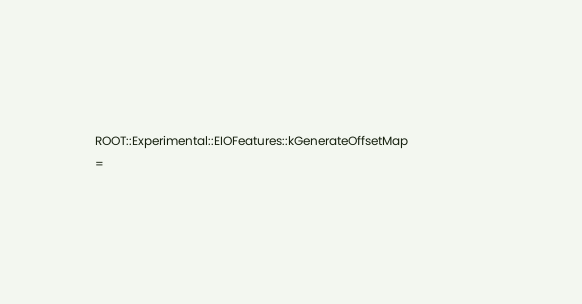ROOT::Experimental::EIOFeatures::kGenerateOffsetMap =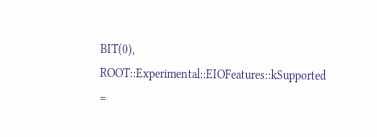BIT(0), ROOT::Experimental::EIOFeatures::kSupported =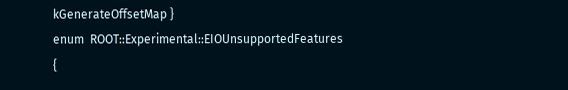kGenerateOffsetMap }
enum  ROOT::Experimental::EIOUnsupportedFeatures {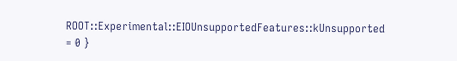ROOT::Experimental::EIOUnsupportedFeatures::kUnsupported = 0 }